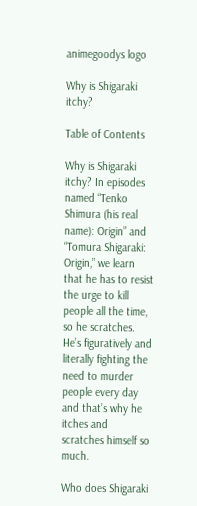animegoodys logo

Why is Shigaraki itchy?

Table of Contents

Why is Shigaraki itchy? In episodes named “Tenko Shimura (his real name): Origin” and “Tomura Shigaraki: Origin,” we learn that he has to resist the urge to kill people all the time, so he scratches. He’s figuratively and literally fighting the need to murder people every day and that’s why he itches and scratches himself so much.

Who does Shigaraki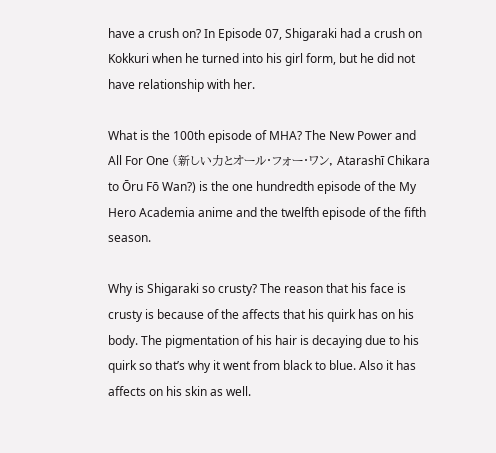have a crush on? In Episode 07, Shigaraki had a crush on Kokkuri when he turned into his girl form, but he did not have relationship with her.

What is the 100th episode of MHA? The New Power and All For One (新しい力とオール・フォー・ワン, Atarashī Chikara to Ōru Fō Wan?) is the one hundredth episode of the My Hero Academia anime and the twelfth episode of the fifth season.

Why is Shigaraki so crusty? The reason that his face is crusty is because of the affects that his quirk has on his body. The pigmentation of his hair is decaying due to his quirk so that’s why it went from black to blue. Also it has affects on his skin as well.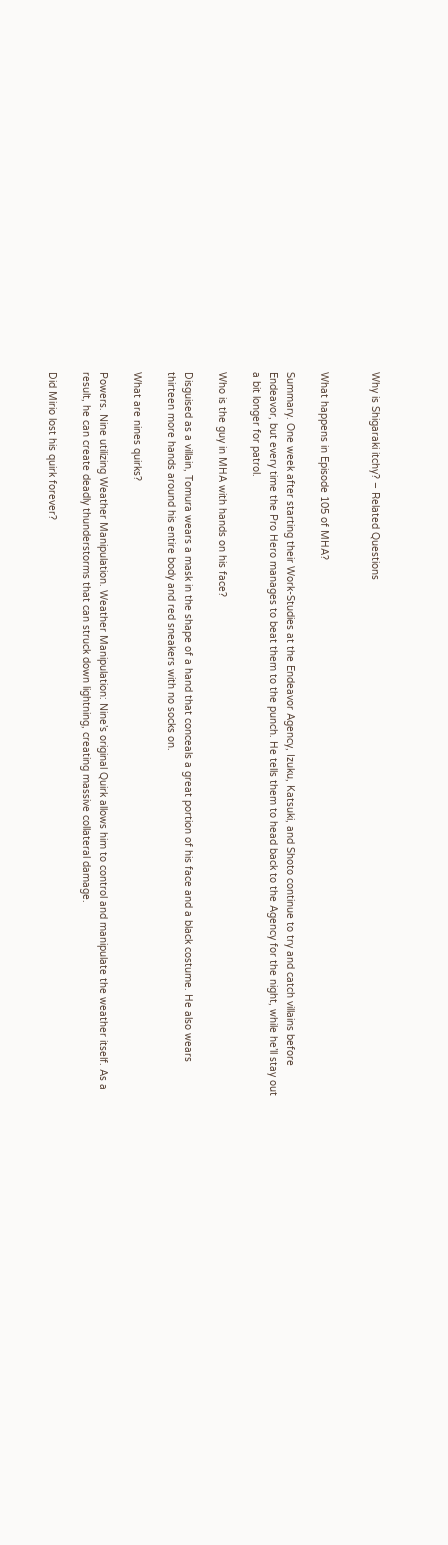Why is Shigaraki itchy? – Related Questions


What happens in Episode 105 of MHA?

Summary. One week after starting their Work-Studies at the Endeavor Agency, Izuku, Katsuki, and Shoto continue to try and catch villains before Endeavor, but every time the Pro Hero manages to beat them to the punch. He tells them to head back to the Agency for the night, while he’ll stay out a bit longer for patrol.

Who is the guy in MHA with hands on his face?

Disguised as a villain, Tomura wears a mask in the shape of a hand that conceals a great portion of his face and a black costume. He also wears thirteen more hands around his entire body and red sneakers with no socks on.

What are nines quirks?

Powers. Nine utilizing Weather Manipulation. Weather Manipulation: Nine’s original Quirk allows him to control and manipulate the weather itself. As a result, he can create deadly thunderstorms that can struck down lightning, creating massive collateral damage.

Did Mirio lost his quirk forever?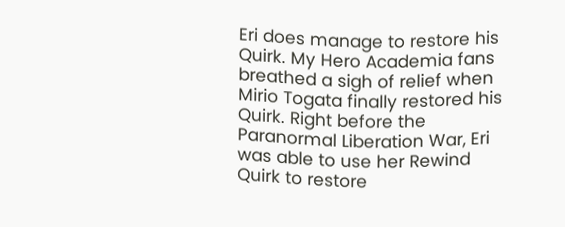Eri does manage to restore his Quirk. My Hero Academia fans breathed a sigh of relief when Mirio Togata finally restored his Quirk. Right before the Paranormal Liberation War, Eri was able to use her Rewind Quirk to restore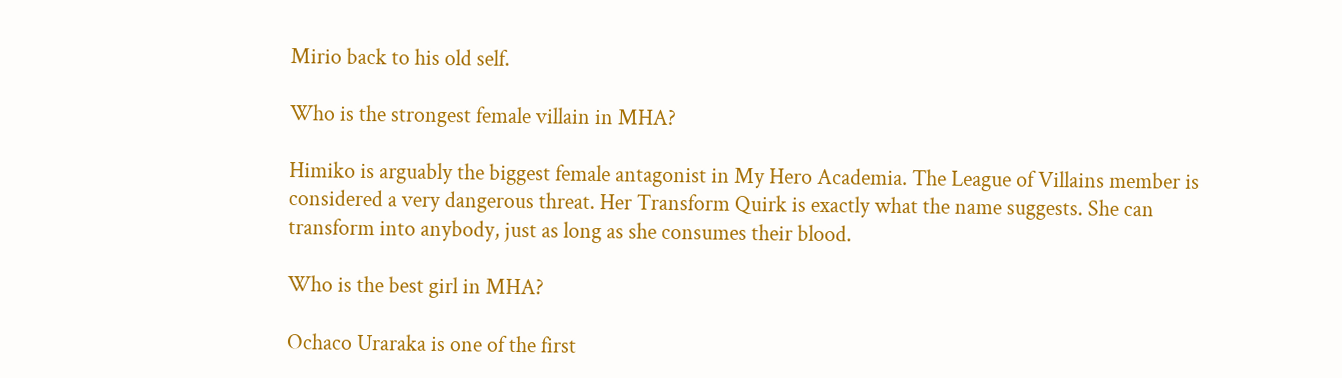Mirio back to his old self.

Who is the strongest female villain in MHA?

Himiko is arguably the biggest female antagonist in My Hero Academia. The League of Villains member is considered a very dangerous threat. Her Transform Quirk is exactly what the name suggests. She can transform into anybody, just as long as she consumes their blood.

Who is the best girl in MHA?

Ochaco Uraraka is one of the first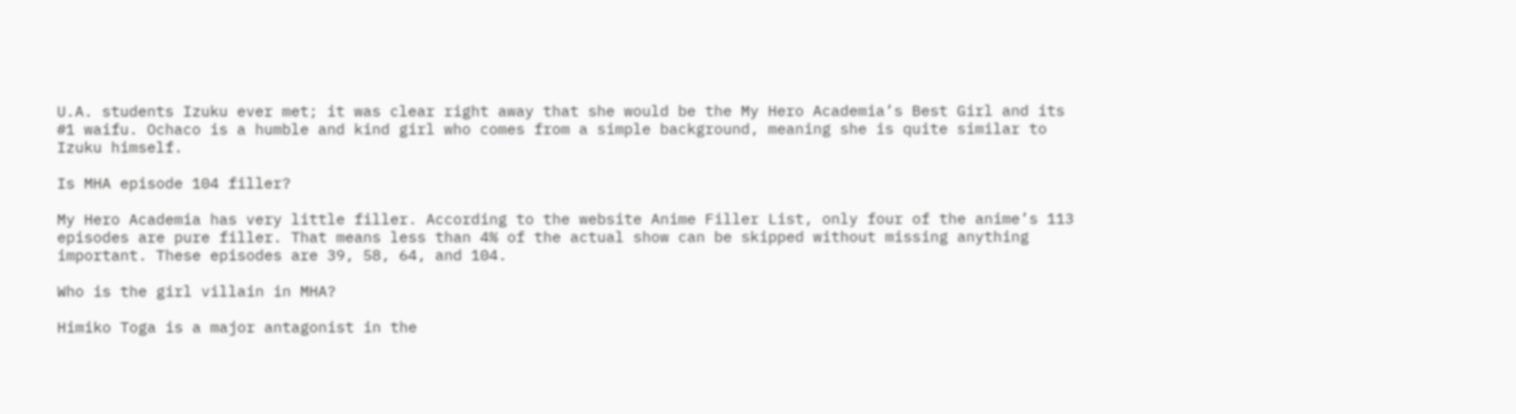U.A. students Izuku ever met; it was clear right away that she would be the My Hero Academia’s Best Girl and its #1 waifu. Ochaco is a humble and kind girl who comes from a simple background, meaning she is quite similar to Izuku himself.

Is MHA episode 104 filler?

My Hero Academia has very little filler. According to the website Anime Filler List, only four of the anime’s 113 episodes are pure filler. That means less than 4% of the actual show can be skipped without missing anything important. These episodes are 39, 58, 64, and 104.

Who is the girl villain in MHA?

Himiko Toga is a major antagonist in the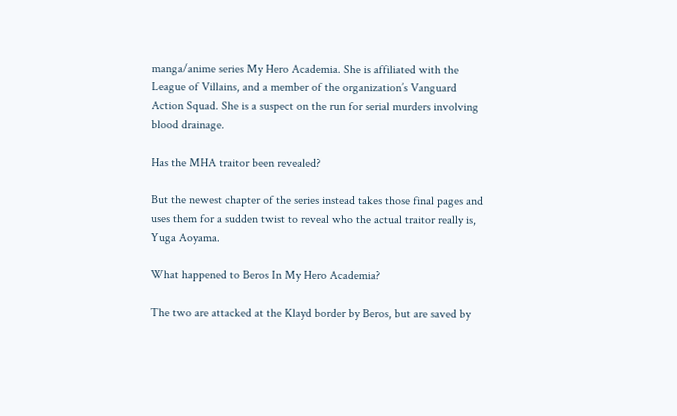manga/anime series My Hero Academia. She is affiliated with the League of Villains, and a member of the organization’s Vanguard Action Squad. She is a suspect on the run for serial murders involving blood drainage.

Has the MHA traitor been revealed?

But the newest chapter of the series instead takes those final pages and uses them for a sudden twist to reveal who the actual traitor really is, Yuga Aoyama.

What happened to Beros In My Hero Academia?

The two are attacked at the Klayd border by Beros, but are saved by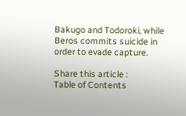Bakugo and Todoroki, while Beros commits suicide in order to evade capture.

Share this article :
Table of Contents